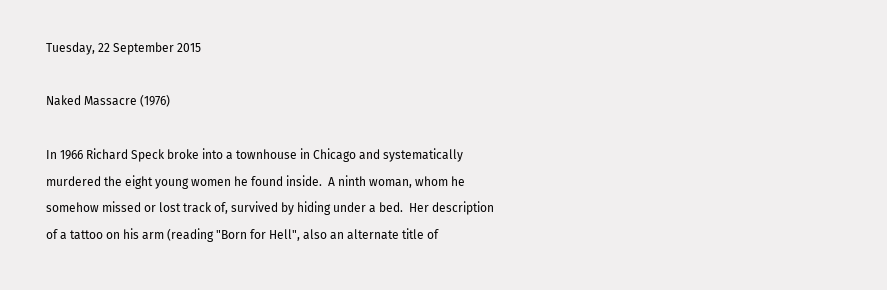Tuesday, 22 September 2015

Naked Massacre (1976)

In 1966 Richard Speck broke into a townhouse in Chicago and systematically murdered the eight young women he found inside.  A ninth woman, whom he somehow missed or lost track of, survived by hiding under a bed.  Her description of a tattoo on his arm (reading "Born for Hell", also an alternate title of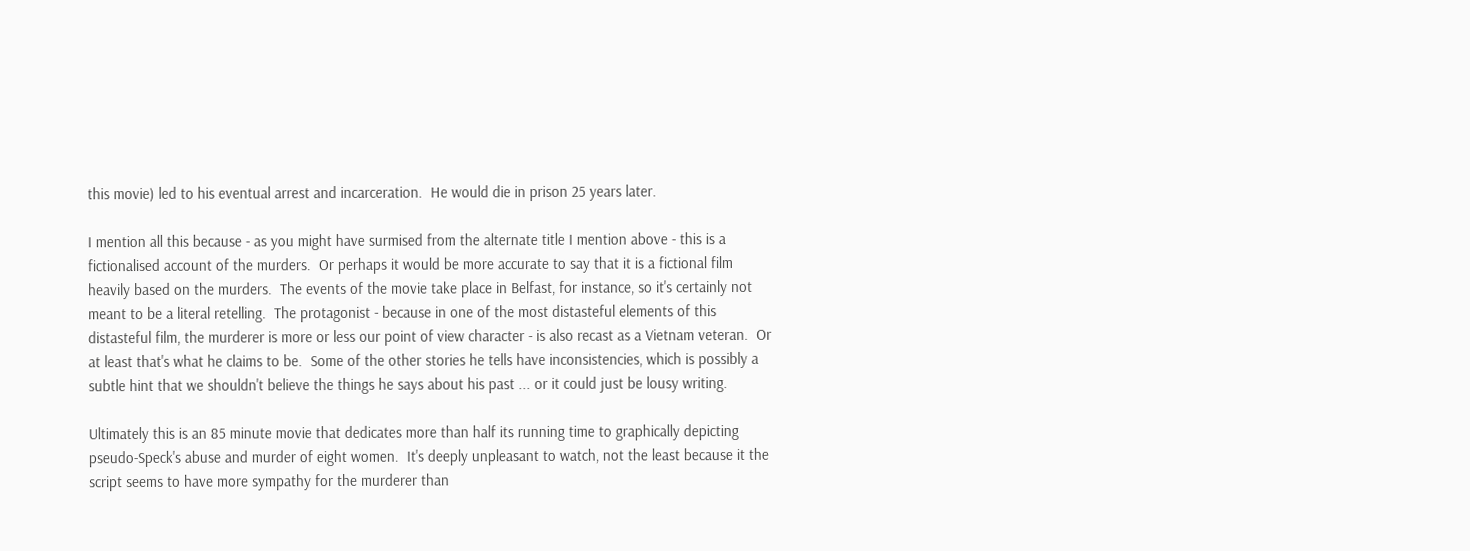this movie) led to his eventual arrest and incarceration.  He would die in prison 25 years later.

I mention all this because - as you might have surmised from the alternate title I mention above - this is a fictionalised account of the murders.  Or perhaps it would be more accurate to say that it is a fictional film heavily based on the murders.  The events of the movie take place in Belfast, for instance, so it's certainly not meant to be a literal retelling.  The protagonist - because in one of the most distasteful elements of this distasteful film, the murderer is more or less our point of view character - is also recast as a Vietnam veteran.  Or at least that's what he claims to be.  Some of the other stories he tells have inconsistencies, which is possibly a subtle hint that we shouldn't believe the things he says about his past ... or it could just be lousy writing.

Ultimately this is an 85 minute movie that dedicates more than half its running time to graphically depicting pseudo-Speck's abuse and murder of eight women.  It's deeply unpleasant to watch, not the least because it the script seems to have more sympathy for the murderer than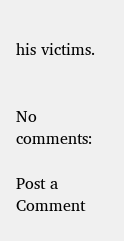his victims.


No comments:

Post a Comment